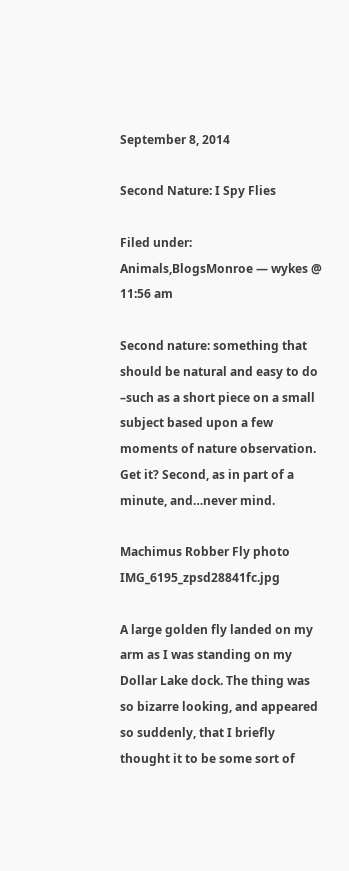September 8, 2014

Second Nature: I Spy Flies

Filed under: Animals,BlogsMonroe — wykes @ 11:56 am

Second nature: something that should be natural and easy to do –such as a short piece on a small subject based upon a few moments of nature observation. Get it? Second, as in part of a minute, and…never mind.

Machimus Robber Fly photo IMG_6195_zpsd28841fc.jpg

A large golden fly landed on my arm as I was standing on my Dollar Lake dock. The thing was so bizarre looking, and appeared so suddenly, that I briefly thought it to be some sort of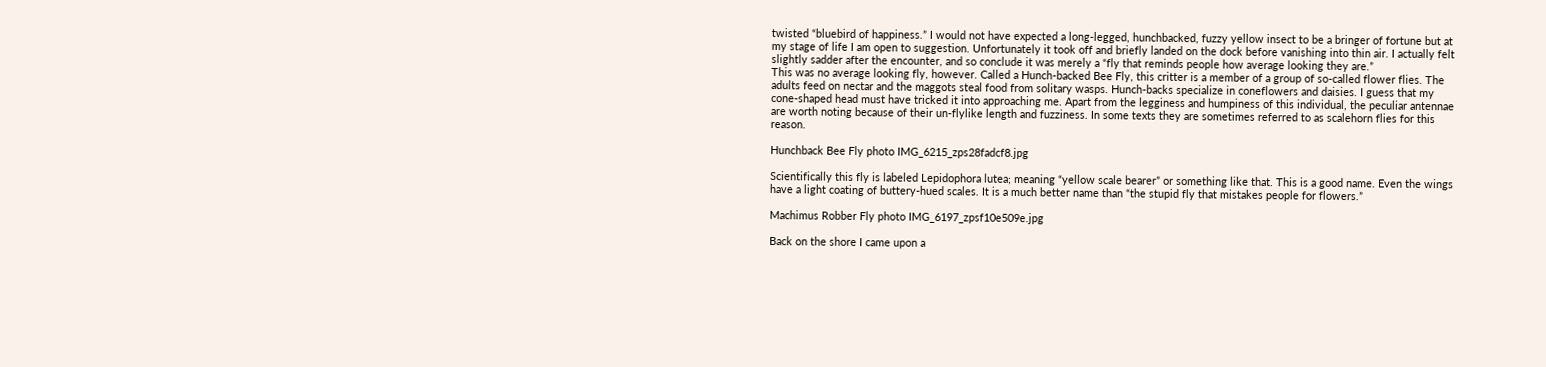twisted “bluebird of happiness.” I would not have expected a long-legged, hunchbacked, fuzzy yellow insect to be a bringer of fortune but at my stage of life I am open to suggestion. Unfortunately it took off and briefly landed on the dock before vanishing into thin air. I actually felt slightly sadder after the encounter, and so conclude it was merely a “fly that reminds people how average looking they are.”
This was no average looking fly, however. Called a Hunch-backed Bee Fly, this critter is a member of a group of so-called flower flies. The adults feed on nectar and the maggots steal food from solitary wasps. Hunch-backs specialize in coneflowers and daisies. I guess that my cone-shaped head must have tricked it into approaching me. Apart from the legginess and humpiness of this individual, the peculiar antennae are worth noting because of their un-flylike length and fuzziness. In some texts they are sometimes referred to as scalehorn flies for this reason.

Hunchback Bee Fly photo IMG_6215_zps28fadcf8.jpg

Scientifically this fly is labeled Lepidophora lutea; meaning “yellow scale bearer” or something like that. This is a good name. Even the wings have a light coating of buttery-hued scales. It is a much better name than “the stupid fly that mistakes people for flowers.”

Machimus Robber Fly photo IMG_6197_zpsf10e509e.jpg

Back on the shore I came upon a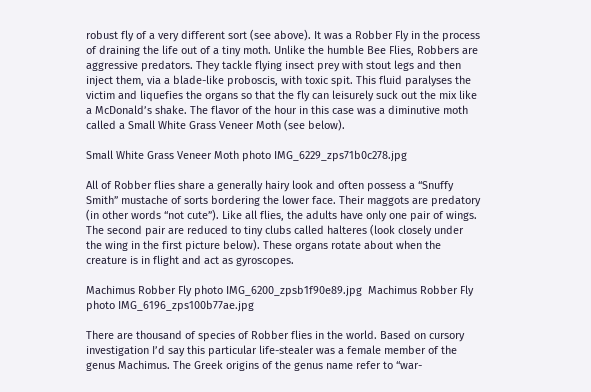robust fly of a very different sort (see above). It was a Robber Fly in the process of draining the life out of a tiny moth. Unlike the humble Bee Flies, Robbers are aggressive predators. They tackle flying insect prey with stout legs and then inject them, via a blade-like proboscis, with toxic spit. This fluid paralyses the victim and liquefies the organs so that the fly can leisurely suck out the mix like a McDonald’s shake. The flavor of the hour in this case was a diminutive moth called a Small White Grass Veneer Moth (see below).

Small White Grass Veneer Moth photo IMG_6229_zps71b0c278.jpg

All of Robber flies share a generally hairy look and often possess a “Snuffy Smith” mustache of sorts bordering the lower face. Their maggots are predatory (in other words “not cute”). Like all flies, the adults have only one pair of wings. The second pair are reduced to tiny clubs called halteres (look closely under the wing in the first picture below). These organs rotate about when the creature is in flight and act as gyroscopes.

Machimus Robber Fly photo IMG_6200_zpsb1f90e89.jpg  Machimus Robber Fly photo IMG_6196_zps100b77ae.jpg

There are thousand of species of Robber flies in the world. Based on cursory investigation I’d say this particular life-stealer was a female member of the genus Machimus. The Greek origins of the genus name refer to “war-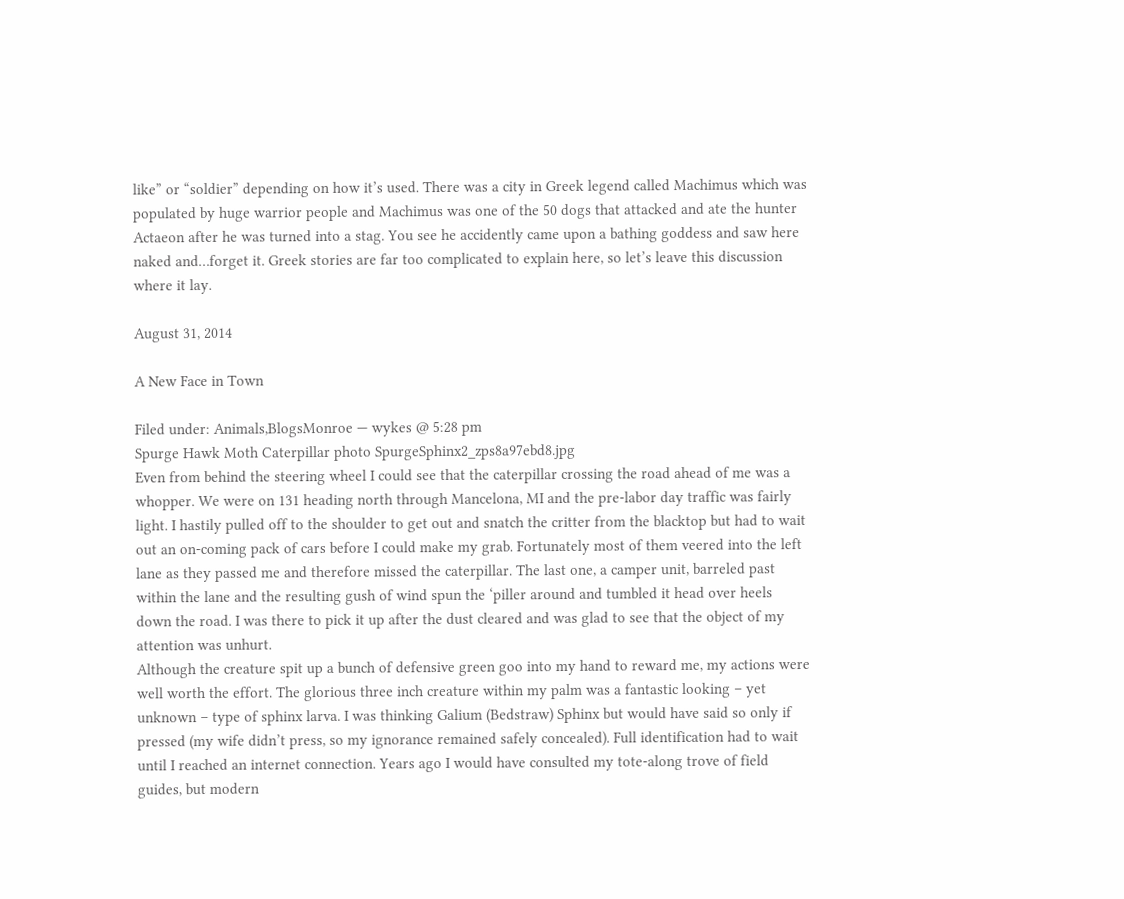like” or “soldier” depending on how it’s used. There was a city in Greek legend called Machimus which was populated by huge warrior people and Machimus was one of the 50 dogs that attacked and ate the hunter Actaeon after he was turned into a stag. You see he accidently came upon a bathing goddess and saw here naked and…forget it. Greek stories are far too complicated to explain here, so let’s leave this discussion where it lay.

August 31, 2014

A New Face in Town

Filed under: Animals,BlogsMonroe — wykes @ 5:28 pm
Spurge Hawk Moth Caterpillar photo SpurgeSphinx2_zps8a97ebd8.jpg
Even from behind the steering wheel I could see that the caterpillar crossing the road ahead of me was a whopper. We were on 131 heading north through Mancelona, MI and the pre-labor day traffic was fairly light. I hastily pulled off to the shoulder to get out and snatch the critter from the blacktop but had to wait out an on-coming pack of cars before I could make my grab. Fortunately most of them veered into the left lane as they passed me and therefore missed the caterpillar. The last one, a camper unit, barreled past within the lane and the resulting gush of wind spun the ‘piller around and tumbled it head over heels down the road. I was there to pick it up after the dust cleared and was glad to see that the object of my attention was unhurt.
Although the creature spit up a bunch of defensive green goo into my hand to reward me, my actions were well worth the effort. The glorious three inch creature within my palm was a fantastic looking – yet unknown – type of sphinx larva. I was thinking Galium (Bedstraw) Sphinx but would have said so only if pressed (my wife didn’t press, so my ignorance remained safely concealed). Full identification had to wait until I reached an internet connection. Years ago I would have consulted my tote-along trove of field guides, but modern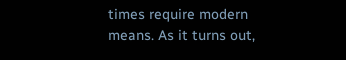times require modern means. As it turns out,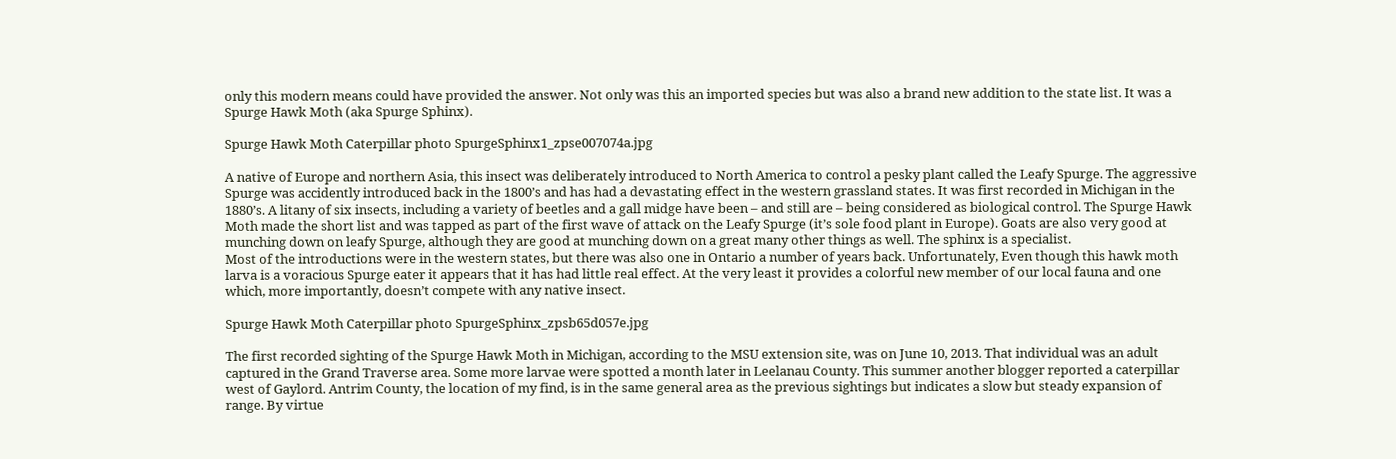only this modern means could have provided the answer. Not only was this an imported species but was also a brand new addition to the state list. It was a Spurge Hawk Moth (aka Spurge Sphinx).

Spurge Hawk Moth Caterpillar photo SpurgeSphinx1_zpse007074a.jpg

A native of Europe and northern Asia, this insect was deliberately introduced to North America to control a pesky plant called the Leafy Spurge. The aggressive Spurge was accidently introduced back in the 1800’s and has had a devastating effect in the western grassland states. It was first recorded in Michigan in the 1880’s. A litany of six insects, including a variety of beetles and a gall midge have been – and still are – being considered as biological control. The Spurge Hawk Moth made the short list and was tapped as part of the first wave of attack on the Leafy Spurge (it’s sole food plant in Europe). Goats are also very good at munching down on leafy Spurge, although they are good at munching down on a great many other things as well. The sphinx is a specialist.
Most of the introductions were in the western states, but there was also one in Ontario a number of years back. Unfortunately, Even though this hawk moth larva is a voracious Spurge eater it appears that it has had little real effect. At the very least it provides a colorful new member of our local fauna and one which, more importantly, doesn’t compete with any native insect.

Spurge Hawk Moth Caterpillar photo SpurgeSphinx_zpsb65d057e.jpg

The first recorded sighting of the Spurge Hawk Moth in Michigan, according to the MSU extension site, was on June 10, 2013. That individual was an adult captured in the Grand Traverse area. Some more larvae were spotted a month later in Leelanau County. This summer another blogger reported a caterpillar west of Gaylord. Antrim County, the location of my find, is in the same general area as the previous sightings but indicates a slow but steady expansion of range. By virtue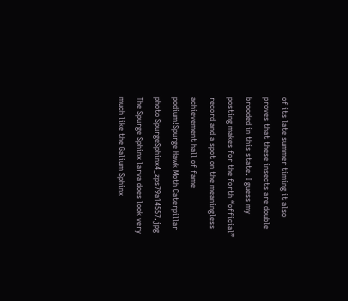of its late summer timing it also proves that these insects are double brooded in this state. I guess my posting makes for the forth “official” record and a spot on the meaningless achievement hall of fame podium!Spurge Hawk Moth Caterpillar photo SpurgeSphinx4_zps79a14557.jpg
The Spurge Sphinx larva does look very much like the Galium Sphinx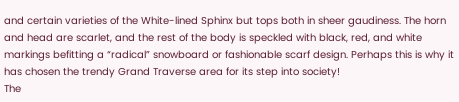and certain varieties of the White-lined Sphinx but tops both in sheer gaudiness. The horn and head are scarlet, and the rest of the body is speckled with black, red, and white markings befitting a “radical” snowboard or fashionable scarf design. Perhaps this is why it has chosen the trendy Grand Traverse area for its step into society!
The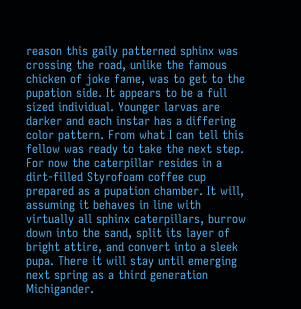reason this gaily patterned sphinx was crossing the road, unlike the famous chicken of joke fame, was to get to the pupation side. It appears to be a full sized individual. Younger larvas are darker and each instar has a differing color pattern. From what I can tell this fellow was ready to take the next step. For now the caterpillar resides in a dirt-filled Styrofoam coffee cup prepared as a pupation chamber. It will, assuming it behaves in line with virtually all sphinx caterpillars, burrow down into the sand, split its layer of bright attire, and convert into a sleek pupa. There it will stay until emerging next spring as a third generation Michigander.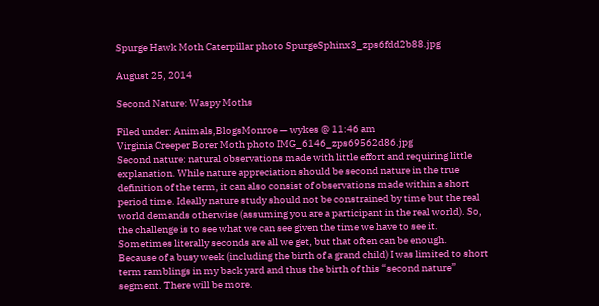Spurge Hawk Moth Caterpillar photo SpurgeSphinx3_zps6fdd2b88.jpg

August 25, 2014

Second Nature: Waspy Moths

Filed under: Animals,BlogsMonroe — wykes @ 11:46 am
Virginia Creeper Borer Moth photo IMG_6146_zps69562d86.jpg
Second nature: natural observations made with little effort and requiring little explanation. While nature appreciation should be second nature in the true definition of the term, it can also consist of observations made within a short period time. Ideally nature study should not be constrained by time but the real world demands otherwise (assuming you are a participant in the real world). So, the challenge is to see what we can see given the time we have to see it. Sometimes literally seconds are all we get, but that often can be enough.
Because of a busy week (including the birth of a grand child) I was limited to short term ramblings in my back yard and thus the birth of this “second nature” segment. There will be more.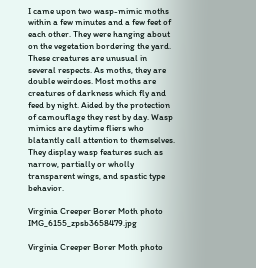I came upon two wasp-mimic moths within a few minutes and a few feet of each other. They were hanging about on the vegetation bordering the yard. These creatures are unusual in several respects. As moths, they are double weirdoes. Most moths are creatures of darkness which fly and feed by night. Aided by the protection of camouflage they rest by day. Wasp mimics are daytime fliers who blatantly call attention to themselves. They display wasp features such as narrow, partially or wholly transparent wings, and spastic type behavior.

Virginia Creeper Borer Moth photo IMG_6155_zpsb3658479.jpg

Virginia Creeper Borer Moth photo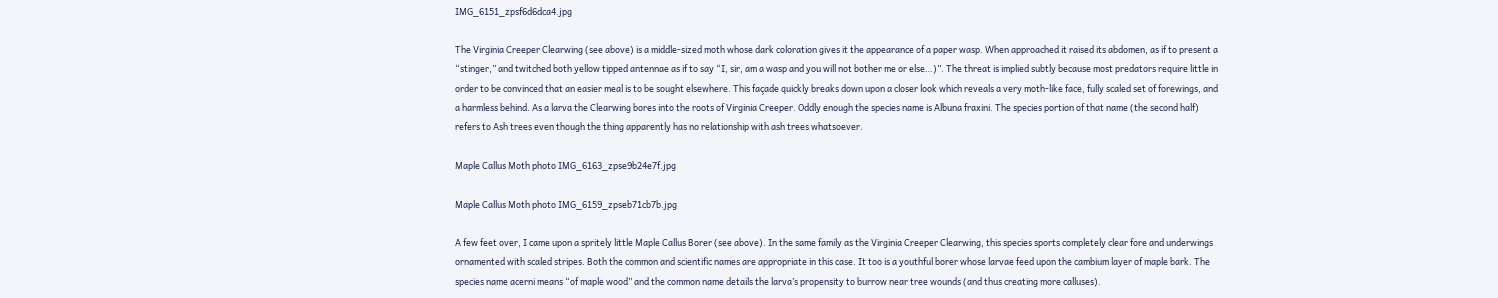IMG_6151_zpsf6d6dca4.jpg

The Virginia Creeper Clearwing (see above) is a middle-sized moth whose dark coloration gives it the appearance of a paper wasp. When approached it raised its abdomen, as if to present a “stinger,” and twitched both yellow tipped antennae as if to say “I, sir, am a wasp and you will not bother me or else…)”. The threat is implied subtly because most predators require little in order to be convinced that an easier meal is to be sought elsewhere. This façade quickly breaks down upon a closer look which reveals a very moth-like face, fully scaled set of forewings, and a harmless behind. As a larva the Clearwing bores into the roots of Virginia Creeper. Oddly enough the species name is Albuna fraxini. The species portion of that name (the second half) refers to Ash trees even though the thing apparently has no relationship with ash trees whatsoever.

Maple Callus Moth photo IMG_6163_zpse9b24e7f.jpg

Maple Callus Moth photo IMG_6159_zpseb71cb7b.jpg

A few feet over, I came upon a spritely little Maple Callus Borer (see above). In the same family as the Virginia Creeper Clearwing, this species sports completely clear fore and underwings ornamented with scaled stripes. Both the common and scientific names are appropriate in this case. It too is a youthful borer whose larvae feed upon the cambium layer of maple bark. The species name acerni means “of maple wood” and the common name details the larva’s propensity to burrow near tree wounds (and thus creating more calluses).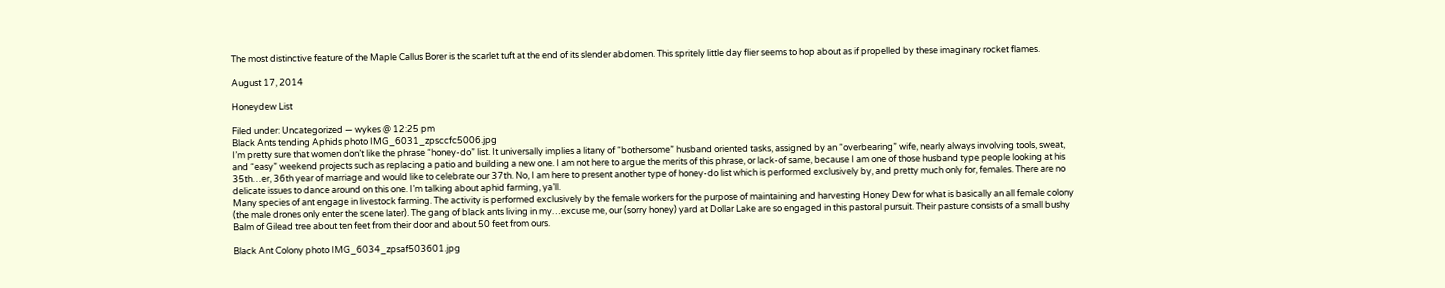The most distinctive feature of the Maple Callus Borer is the scarlet tuft at the end of its slender abdomen. This spritely little day flier seems to hop about as if propelled by these imaginary rocket flames.

August 17, 2014

Honeydew List

Filed under: Uncategorized — wykes @ 12:25 pm
Black Ants tending Aphids photo IMG_6031_zpsccfc5006.jpg
I’m pretty sure that women don’t like the phrase “honey-do” list. It universally implies a litany of “bothersome” husband oriented tasks, assigned by an “overbearing” wife, nearly always involving tools, sweat, and “easy” weekend projects such as replacing a patio and building a new one. I am not here to argue the merits of this phrase, or lack-of same, because I am one of those husband type people looking at his 35th…er, 36th year of marriage and would like to celebrate our 37th. No, I am here to present another type of honey-do list which is performed exclusively by, and pretty much only for, females. There are no delicate issues to dance around on this one. I’m talking about aphid farming, ya’ll.
Many species of ant engage in livestock farming. The activity is performed exclusively by the female workers for the purpose of maintaining and harvesting Honey Dew for what is basically an all female colony (the male drones only enter the scene later). The gang of black ants living in my…excuse me, our (sorry honey) yard at Dollar Lake are so engaged in this pastoral pursuit. Their pasture consists of a small bushy Balm of Gilead tree about ten feet from their door and about 50 feet from ours.

Black Ant Colony photo IMG_6034_zpsaf503601.jpg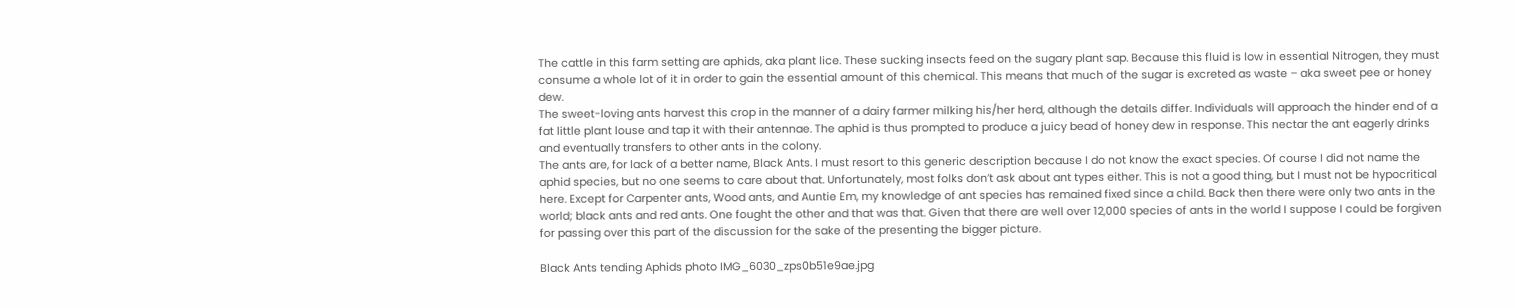The cattle in this farm setting are aphids, aka plant lice. These sucking insects feed on the sugary plant sap. Because this fluid is low in essential Nitrogen, they must consume a whole lot of it in order to gain the essential amount of this chemical. This means that much of the sugar is excreted as waste – aka sweet pee or honey dew.
The sweet-loving ants harvest this crop in the manner of a dairy farmer milking his/her herd, although the details differ. Individuals will approach the hinder end of a fat little plant louse and tap it with their antennae. The aphid is thus prompted to produce a juicy bead of honey dew in response. This nectar the ant eagerly drinks and eventually transfers to other ants in the colony.
The ants are, for lack of a better name, Black Ants. I must resort to this generic description because I do not know the exact species. Of course I did not name the aphid species, but no one seems to care about that. Unfortunately, most folks don’t ask about ant types either. This is not a good thing, but I must not be hypocritical here. Except for Carpenter ants, Wood ants, and Auntie Em, my knowledge of ant species has remained fixed since a child. Back then there were only two ants in the world; black ants and red ants. One fought the other and that was that. Given that there are well over 12,000 species of ants in the world I suppose I could be forgiven for passing over this part of the discussion for the sake of the presenting the bigger picture.

Black Ants tending Aphids photo IMG_6030_zps0b51e9ae.jpg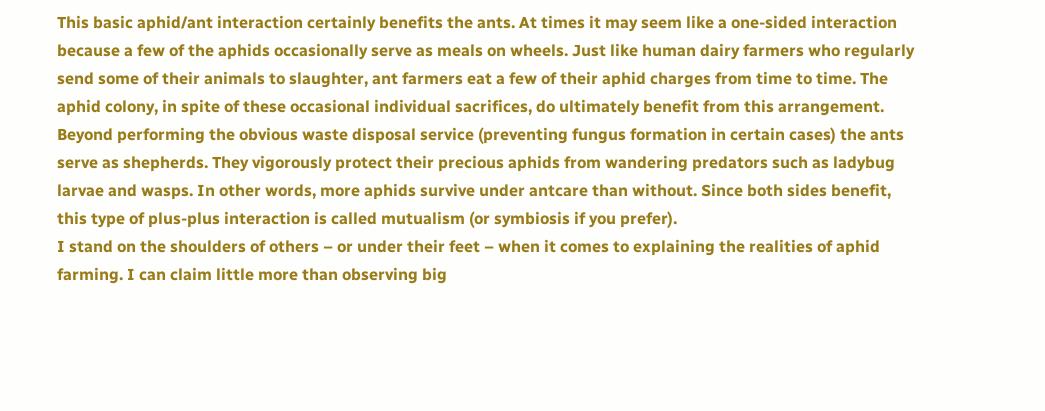This basic aphid/ant interaction certainly benefits the ants. At times it may seem like a one-sided interaction because a few of the aphids occasionally serve as meals on wheels. Just like human dairy farmers who regularly send some of their animals to slaughter, ant farmers eat a few of their aphid charges from time to time. The aphid colony, in spite of these occasional individual sacrifices, do ultimately benefit from this arrangement. Beyond performing the obvious waste disposal service (preventing fungus formation in certain cases) the ants serve as shepherds. They vigorously protect their precious aphids from wandering predators such as ladybug larvae and wasps. In other words, more aphids survive under antcare than without. Since both sides benefit, this type of plus-plus interaction is called mutualism (or symbiosis if you prefer).
I stand on the shoulders of others – or under their feet – when it comes to explaining the realities of aphid farming. I can claim little more than observing big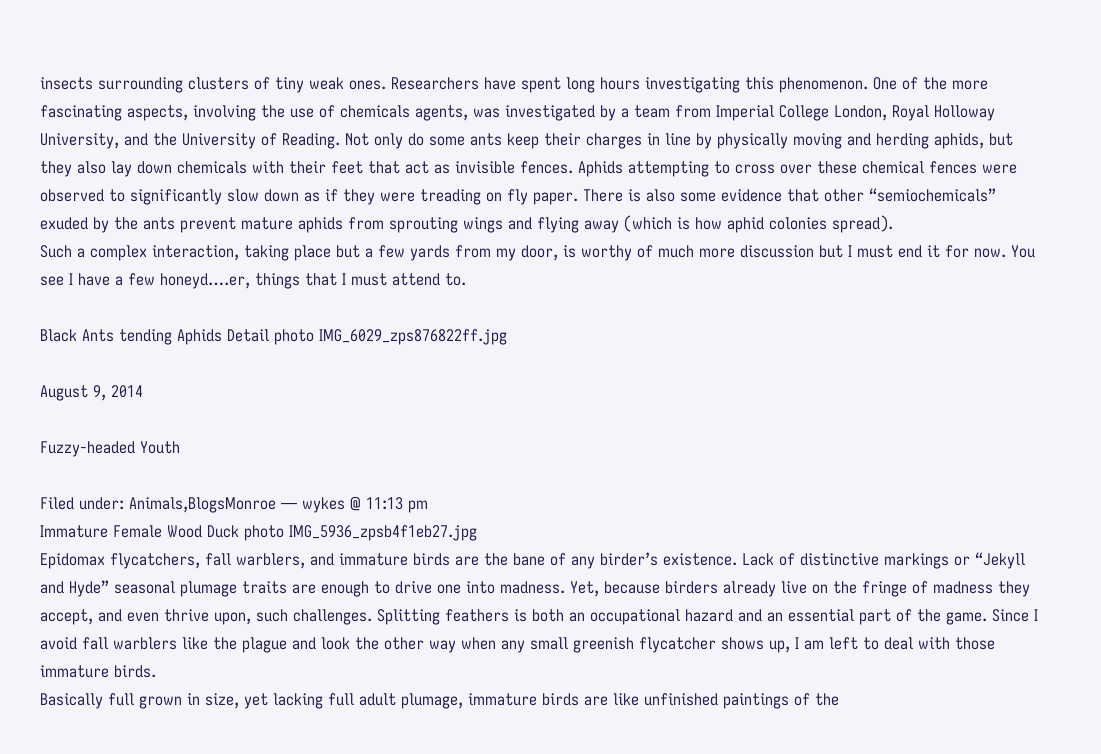insects surrounding clusters of tiny weak ones. Researchers have spent long hours investigating this phenomenon. One of the more fascinating aspects, involving the use of chemicals agents, was investigated by a team from Imperial College London, Royal Holloway University, and the University of Reading. Not only do some ants keep their charges in line by physically moving and herding aphids, but they also lay down chemicals with their feet that act as invisible fences. Aphids attempting to cross over these chemical fences were observed to significantly slow down as if they were treading on fly paper. There is also some evidence that other “semiochemicals” exuded by the ants prevent mature aphids from sprouting wings and flying away (which is how aphid colonies spread).
Such a complex interaction, taking place but a few yards from my door, is worthy of much more discussion but I must end it for now. You see I have a few honeyd….er, things that I must attend to.

Black Ants tending Aphids Detail photo IMG_6029_zps876822ff.jpg

August 9, 2014

Fuzzy-headed Youth

Filed under: Animals,BlogsMonroe — wykes @ 11:13 pm
Immature Female Wood Duck photo IMG_5936_zpsb4f1eb27.jpg
Epidomax flycatchers, fall warblers, and immature birds are the bane of any birder’s existence. Lack of distinctive markings or “Jekyll and Hyde” seasonal plumage traits are enough to drive one into madness. Yet, because birders already live on the fringe of madness they accept, and even thrive upon, such challenges. Splitting feathers is both an occupational hazard and an essential part of the game. Since I avoid fall warblers like the plague and look the other way when any small greenish flycatcher shows up, I am left to deal with those immature birds.
Basically full grown in size, yet lacking full adult plumage, immature birds are like unfinished paintings of the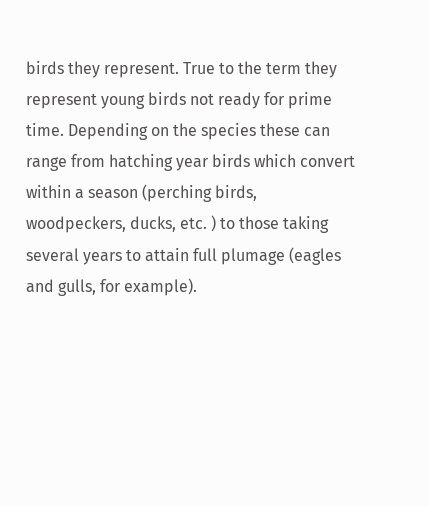birds they represent. True to the term they represent young birds not ready for prime time. Depending on the species these can range from hatching year birds which convert within a season (perching birds, woodpeckers, ducks, etc. ) to those taking several years to attain full plumage (eagles and gulls, for example).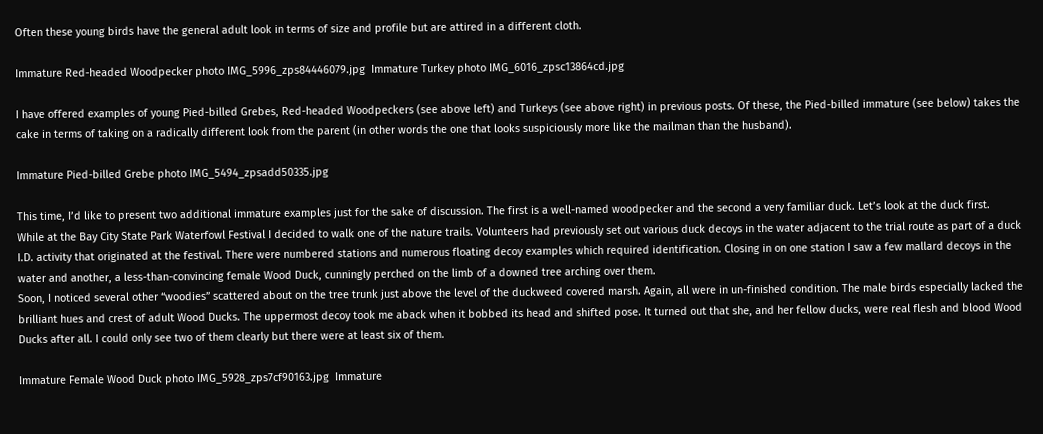Often these young birds have the general adult look in terms of size and profile but are attired in a different cloth.

Immature Red-headed Woodpecker photo IMG_5996_zps84446079.jpg  Immature Turkey photo IMG_6016_zpsc13864cd.jpg

I have offered examples of young Pied-billed Grebes, Red-headed Woodpeckers (see above left) and Turkeys (see above right) in previous posts. Of these, the Pied-billed immature (see below) takes the cake in terms of taking on a radically different look from the parent (in other words the one that looks suspiciously more like the mailman than the husband).

Immature Pied-billed Grebe photo IMG_5494_zpsadd50335.jpg

This time, I’d like to present two additional immature examples just for the sake of discussion. The first is a well-named woodpecker and the second a very familiar duck. Let’s look at the duck first.
While at the Bay City State Park Waterfowl Festival I decided to walk one of the nature trails. Volunteers had previously set out various duck decoys in the water adjacent to the trial route as part of a duck I.D. activity that originated at the festival. There were numbered stations and numerous floating decoy examples which required identification. Closing in on one station I saw a few mallard decoys in the water and another, a less-than-convincing female Wood Duck, cunningly perched on the limb of a downed tree arching over them.
Soon, I noticed several other “woodies” scattered about on the tree trunk just above the level of the duckweed covered marsh. Again, all were in un-finished condition. The male birds especially lacked the brilliant hues and crest of adult Wood Ducks. The uppermost decoy took me aback when it bobbed its head and shifted pose. It turned out that she, and her fellow ducks, were real flesh and blood Wood Ducks after all. I could only see two of them clearly but there were at least six of them.

Immature Female Wood Duck photo IMG_5928_zps7cf90163.jpg  Immature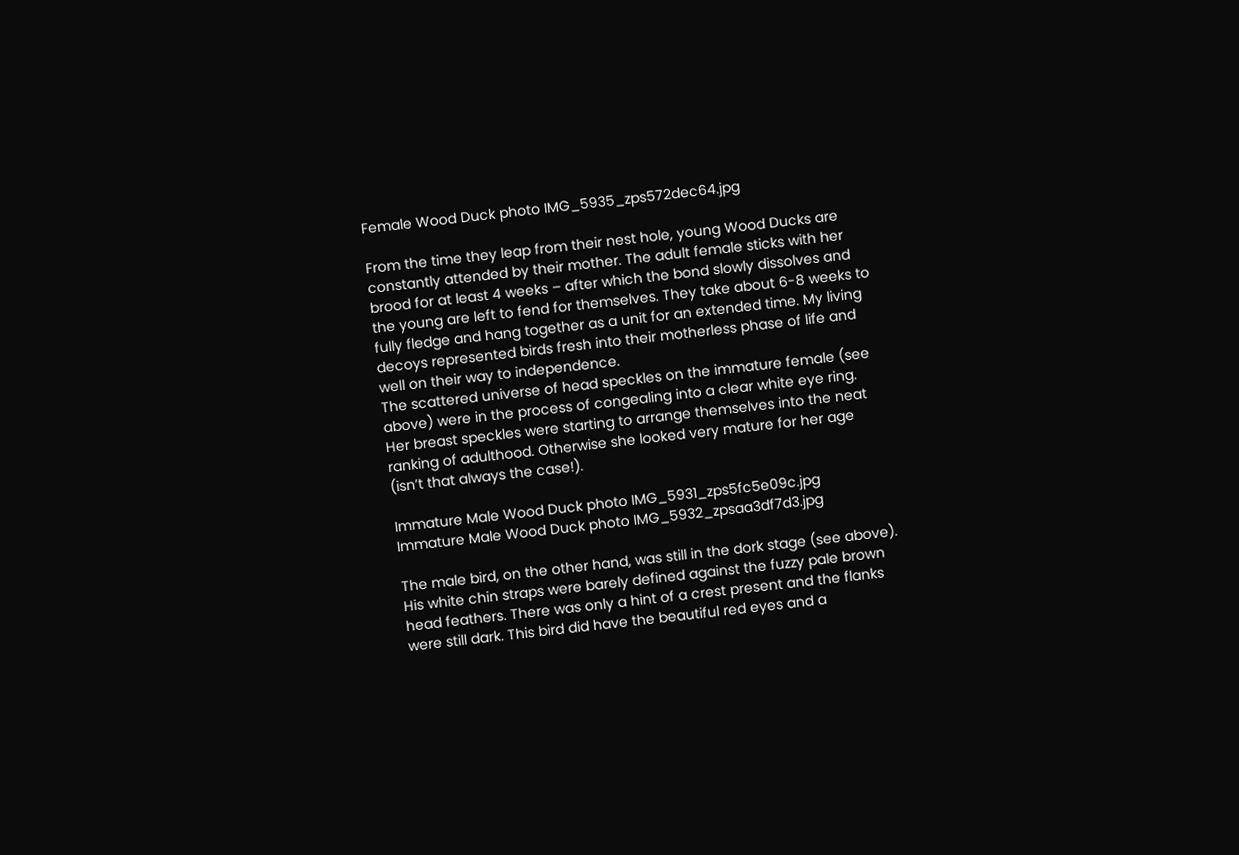Female Wood Duck photo IMG_5935_zps572dec64.jpg

From the time they leap from their nest hole, young Wood Ducks are constantly attended by their mother. The adult female sticks with her brood for at least 4 weeks – after which the bond slowly dissolves and the young are left to fend for themselves. They take about 6-8 weeks to fully fledge and hang together as a unit for an extended time. My living decoys represented birds fresh into their motherless phase of life and well on their way to independence.
The scattered universe of head speckles on the immature female (see above) were in the process of congealing into a clear white eye ring. Her breast speckles were starting to arrange themselves into the neat ranking of adulthood. Otherwise she looked very mature for her age (isn’t that always the case!).

Immature Male Wood Duck photo IMG_5931_zps5fc5e09c.jpg  Immature Male Wood Duck photo IMG_5932_zpsaa3df7d3.jpg

The male bird, on the other hand, was still in the dork stage (see above). His white chin straps were barely defined against the fuzzy pale brown head feathers. There was only a hint of a crest present and the flanks were still dark. This bird did have the beautiful red eyes and a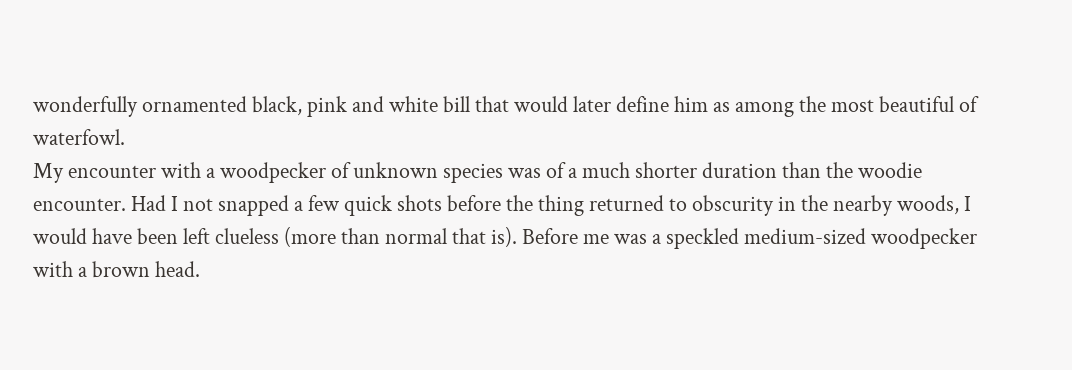wonderfully ornamented black, pink and white bill that would later define him as among the most beautiful of waterfowl.
My encounter with a woodpecker of unknown species was of a much shorter duration than the woodie encounter. Had I not snapped a few quick shots before the thing returned to obscurity in the nearby woods, I would have been left clueless (more than normal that is). Before me was a speckled medium-sized woodpecker with a brown head.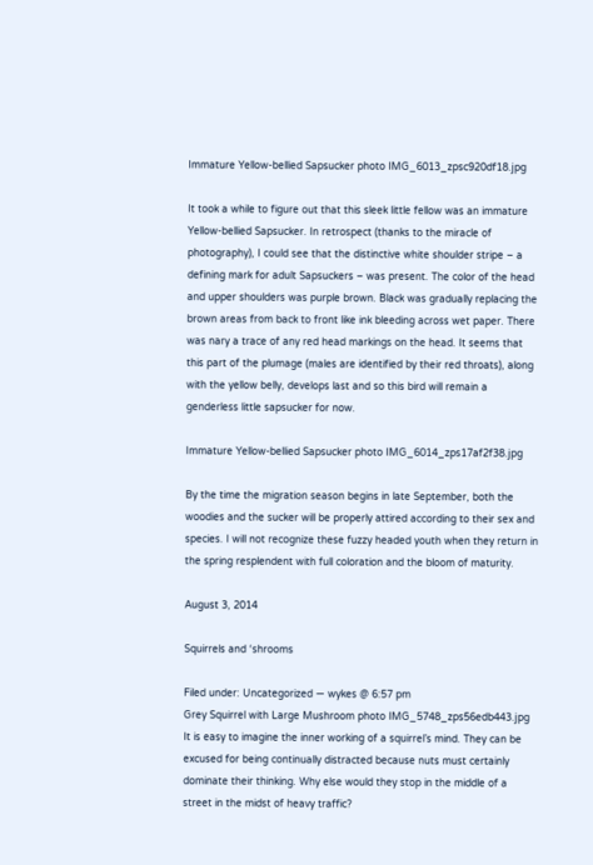Immature Yellow-bellied Sapsucker photo IMG_6013_zpsc920df18.jpg

It took a while to figure out that this sleek little fellow was an immature Yellow-bellied Sapsucker. In retrospect (thanks to the miracle of photography), I could see that the distinctive white shoulder stripe – a defining mark for adult Sapsuckers – was present. The color of the head and upper shoulders was purple brown. Black was gradually replacing the brown areas from back to front like ink bleeding across wet paper. There was nary a trace of any red head markings on the head. It seems that this part of the plumage (males are identified by their red throats), along with the yellow belly, develops last and so this bird will remain a genderless little sapsucker for now.

Immature Yellow-bellied Sapsucker photo IMG_6014_zps17af2f38.jpg

By the time the migration season begins in late September, both the woodies and the sucker will be properly attired according to their sex and species. I will not recognize these fuzzy headed youth when they return in the spring resplendent with full coloration and the bloom of maturity.

August 3, 2014

Squirrels and ‘shrooms

Filed under: Uncategorized — wykes @ 6:57 pm
Grey Squirrel with Large Mushroom photo IMG_5748_zps56edb443.jpg
It is easy to imagine the inner working of a squirrel’s mind. They can be excused for being continually distracted because nuts must certainly dominate their thinking. Why else would they stop in the middle of a street in the midst of heavy traffic?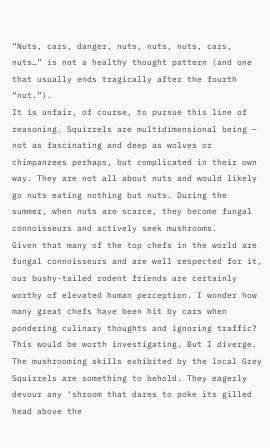“Nuts, cars, danger, nuts, nuts, nuts, cars, nuts…” is not a healthy thought pattern (and one that usually ends tragically after the fourth “nut.”).
It is unfair, of course, to pursue this line of reasoning. Squirrels are multidimensional being – not as fascinating and deep as wolves or chimpanzees perhaps, but complicated in their own way. They are not all about nuts and would likely go nuts eating nothing but nuts. During the summer, when nuts are scarce, they become fungal connoisseurs and actively seek mushrooms.
Given that many of the top chefs in the world are fungal connoisseurs and are well respected for it, our bushy-tailed rodent friends are certainly worthy of elevated human perception. I wonder how many great chefs have been hit by cars when pondering culinary thoughts and ignoring traffic? This would be worth investigating. But I diverge.
The mushrooming skills exhibited by the local Grey Squirrels are something to behold. They eagerly devour any ‘shroom that dares to poke its gilled head above the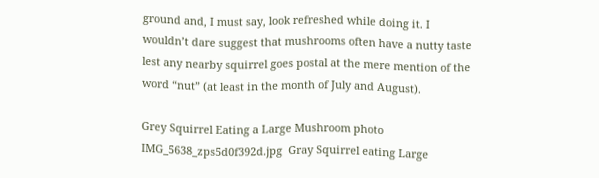ground and, I must say, look refreshed while doing it. I wouldn’t dare suggest that mushrooms often have a nutty taste lest any nearby squirrel goes postal at the mere mention of the word “nut” (at least in the month of July and August).

Grey Squirrel Eating a Large Mushroom photo IMG_5638_zps5d0f392d.jpg  Gray Squirrel eating Large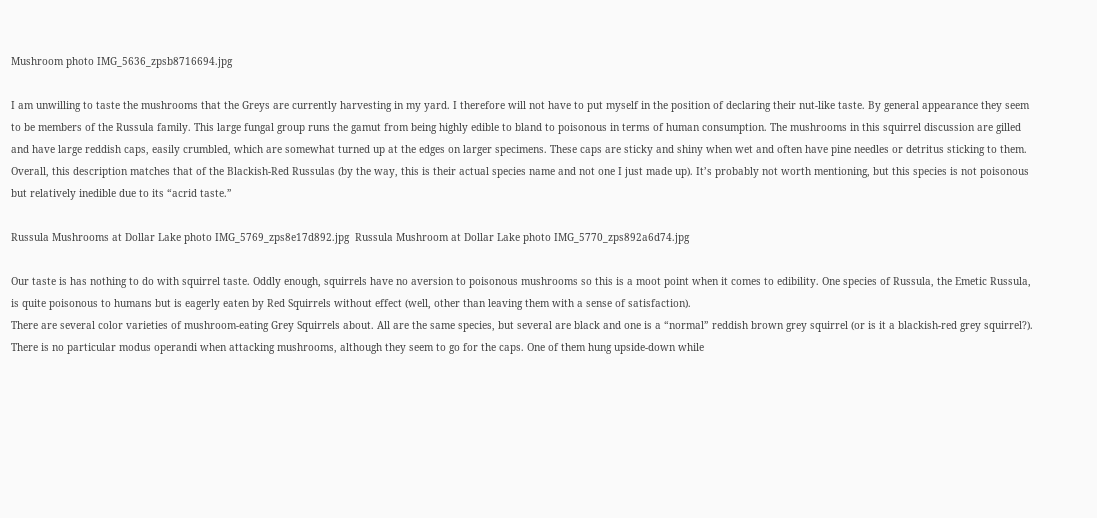Mushroom photo IMG_5636_zpsb8716694.jpg

I am unwilling to taste the mushrooms that the Greys are currently harvesting in my yard. I therefore will not have to put myself in the position of declaring their nut-like taste. By general appearance they seem to be members of the Russula family. This large fungal group runs the gamut from being highly edible to bland to poisonous in terms of human consumption. The mushrooms in this squirrel discussion are gilled and have large reddish caps, easily crumbled, which are somewhat turned up at the edges on larger specimens. These caps are sticky and shiny when wet and often have pine needles or detritus sticking to them. Overall, this description matches that of the Blackish-Red Russulas (by the way, this is their actual species name and not one I just made up). It’s probably not worth mentioning, but this species is not poisonous but relatively inedible due to its “acrid taste.”

Russula Mushrooms at Dollar Lake photo IMG_5769_zps8e17d892.jpg  Russula Mushroom at Dollar Lake photo IMG_5770_zps892a6d74.jpg

Our taste is has nothing to do with squirrel taste. Oddly enough, squirrels have no aversion to poisonous mushrooms so this is a moot point when it comes to edibility. One species of Russula, the Emetic Russula, is quite poisonous to humans but is eagerly eaten by Red Squirrels without effect (well, other than leaving them with a sense of satisfaction).
There are several color varieties of mushroom-eating Grey Squirrels about. All are the same species, but several are black and one is a “normal” reddish brown grey squirrel (or is it a blackish-red grey squirrel?). There is no particular modus operandi when attacking mushrooms, although they seem to go for the caps. One of them hung upside-down while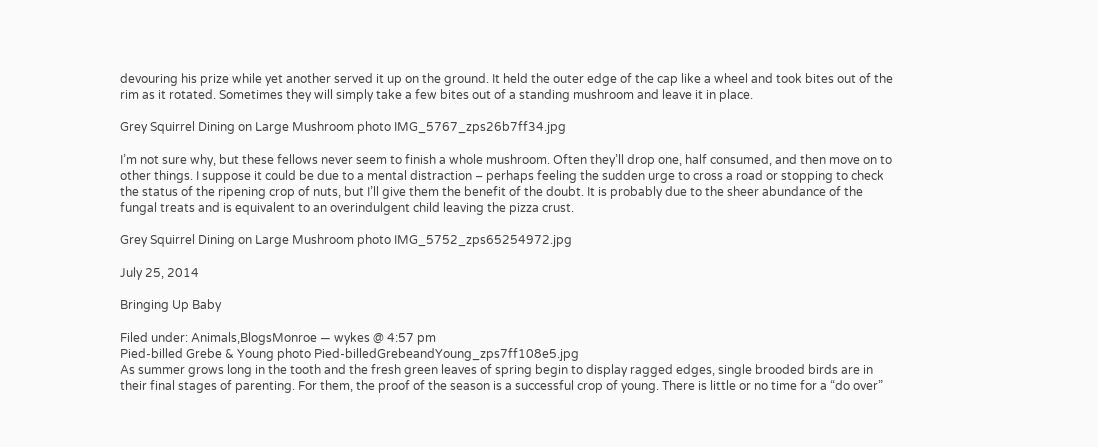devouring his prize while yet another served it up on the ground. It held the outer edge of the cap like a wheel and took bites out of the rim as it rotated. Sometimes they will simply take a few bites out of a standing mushroom and leave it in place.

Grey Squirrel Dining on Large Mushroom photo IMG_5767_zps26b7ff34.jpg

I’m not sure why, but these fellows never seem to finish a whole mushroom. Often they’ll drop one, half consumed, and then move on to other things. I suppose it could be due to a mental distraction – perhaps feeling the sudden urge to cross a road or stopping to check the status of the ripening crop of nuts, but I’ll give them the benefit of the doubt. It is probably due to the sheer abundance of the fungal treats and is equivalent to an overindulgent child leaving the pizza crust.

Grey Squirrel Dining on Large Mushroom photo IMG_5752_zps65254972.jpg

July 25, 2014

Bringing Up Baby

Filed under: Animals,BlogsMonroe — wykes @ 4:57 pm
Pied-billed Grebe & Young photo Pied-billedGrebeandYoung_zps7ff108e5.jpg
As summer grows long in the tooth and the fresh green leaves of spring begin to display ragged edges, single brooded birds are in their final stages of parenting. For them, the proof of the season is a successful crop of young. There is little or no time for a “do over”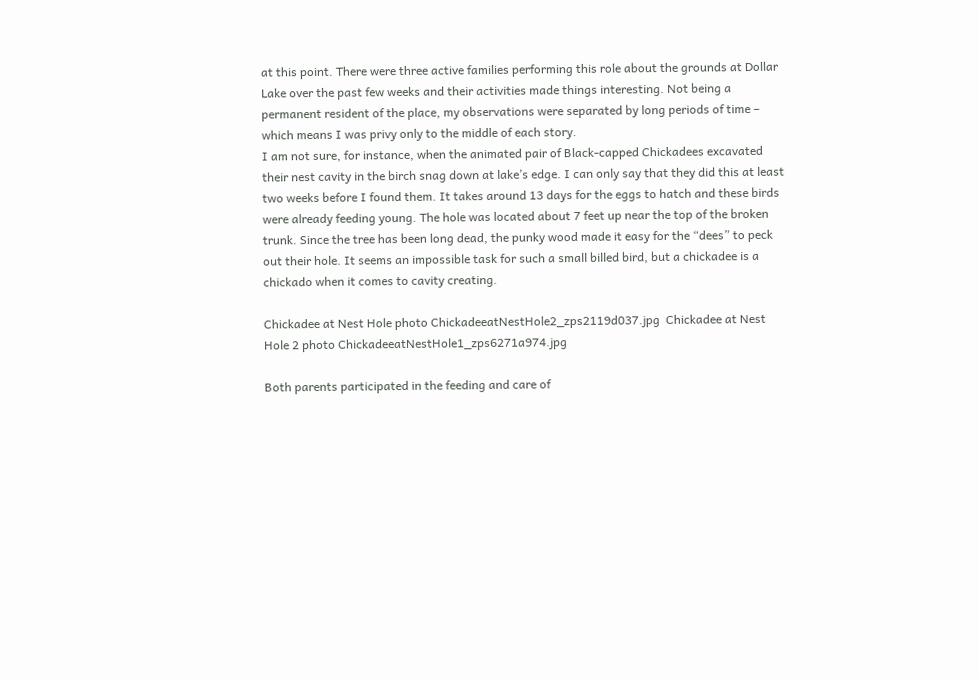at this point. There were three active families performing this role about the grounds at Dollar Lake over the past few weeks and their activities made things interesting. Not being a permanent resident of the place, my observations were separated by long periods of time – which means I was privy only to the middle of each story.
I am not sure, for instance, when the animated pair of Black-capped Chickadees excavated their nest cavity in the birch snag down at lake’s edge. I can only say that they did this at least two weeks before I found them. It takes around 13 days for the eggs to hatch and these birds were already feeding young. The hole was located about 7 feet up near the top of the broken trunk. Since the tree has been long dead, the punky wood made it easy for the “dees” to peck out their hole. It seems an impossible task for such a small billed bird, but a chickadee is a chickado when it comes to cavity creating.

Chickadee at Nest Hole photo ChickadeeatNestHole2_zps2119d037.jpg  Chickadee at Nest Hole 2 photo ChickadeeatNestHole1_zps6271a974.jpg

Both parents participated in the feeding and care of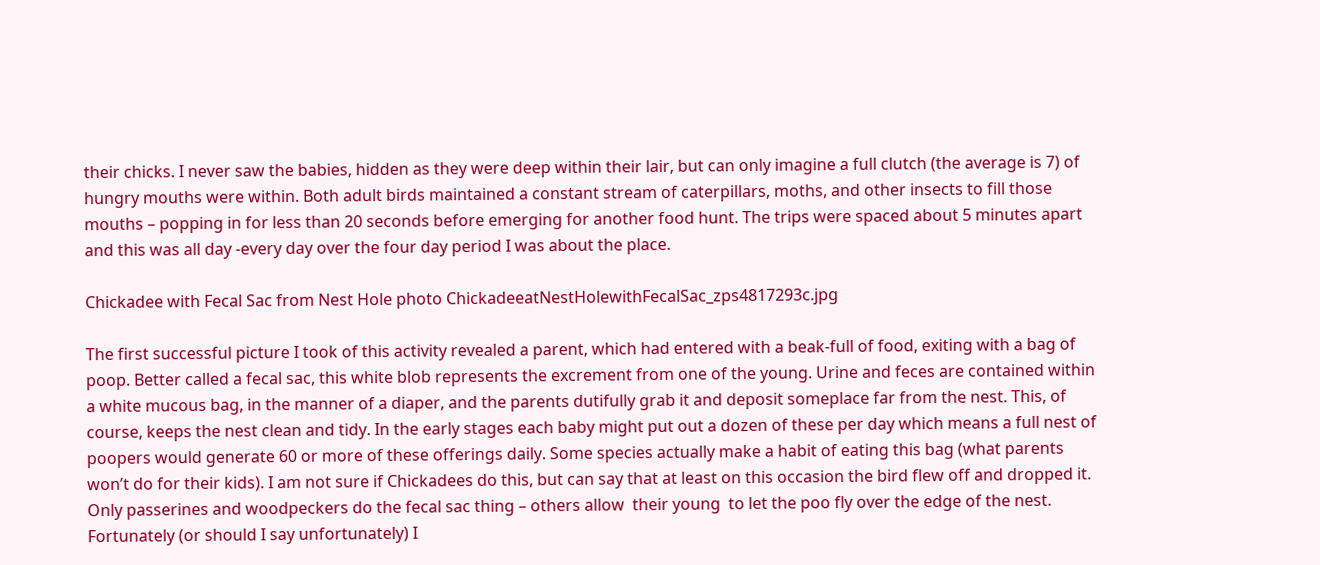their chicks. I never saw the babies, hidden as they were deep within their lair, but can only imagine a full clutch (the average is 7) of hungry mouths were within. Both adult birds maintained a constant stream of caterpillars, moths, and other insects to fill those mouths – popping in for less than 20 seconds before emerging for another food hunt. The trips were spaced about 5 minutes apart and this was all day -every day over the four day period I was about the place.

Chickadee with Fecal Sac from Nest Hole photo ChickadeeatNestHolewithFecalSac_zps4817293c.jpg

The first successful picture I took of this activity revealed a parent, which had entered with a beak-full of food, exiting with a bag of poop. Better called a fecal sac, this white blob represents the excrement from one of the young. Urine and feces are contained within a white mucous bag, in the manner of a diaper, and the parents dutifully grab it and deposit someplace far from the nest. This, of course, keeps the nest clean and tidy. In the early stages each baby might put out a dozen of these per day which means a full nest of poopers would generate 60 or more of these offerings daily. Some species actually make a habit of eating this bag (what parents won’t do for their kids). I am not sure if Chickadees do this, but can say that at least on this occasion the bird flew off and dropped it.
Only passerines and woodpeckers do the fecal sac thing – others allow  their young  to let the poo fly over the edge of the nest. Fortunately (or should I say unfortunately) I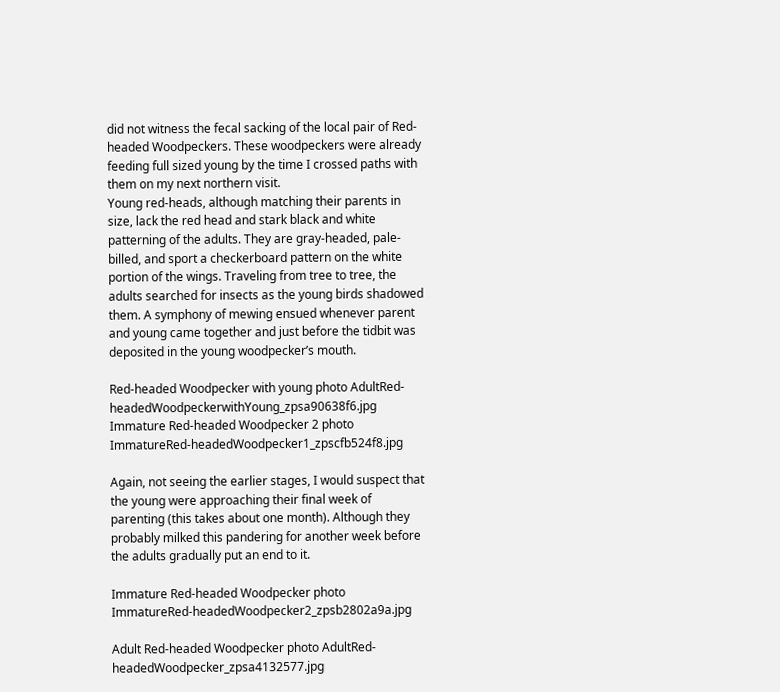did not witness the fecal sacking of the local pair of Red-headed Woodpeckers. These woodpeckers were already feeding full sized young by the time I crossed paths with them on my next northern visit.
Young red-heads, although matching their parents in size, lack the red head and stark black and white patterning of the adults. They are gray-headed, pale-billed, and sport a checkerboard pattern on the white portion of the wings. Traveling from tree to tree, the adults searched for insects as the young birds shadowed them. A symphony of mewing ensued whenever parent and young came together and just before the tidbit was deposited in the young woodpecker’s mouth.

Red-headed Woodpecker with young photo AdultRed-headedWoodpeckerwithYoung_zpsa90638f6.jpg   Immature Red-headed Woodpecker 2 photo ImmatureRed-headedWoodpecker1_zpscfb524f8.jpg

Again, not seeing the earlier stages, I would suspect that the young were approaching their final week of parenting (this takes about one month). Although they probably milked this pandering for another week before the adults gradually put an end to it.

Immature Red-headed Woodpecker photo ImmatureRed-headedWoodpecker2_zpsb2802a9a.jpg

Adult Red-headed Woodpecker photo AdultRed-headedWoodpecker_zpsa4132577.jpg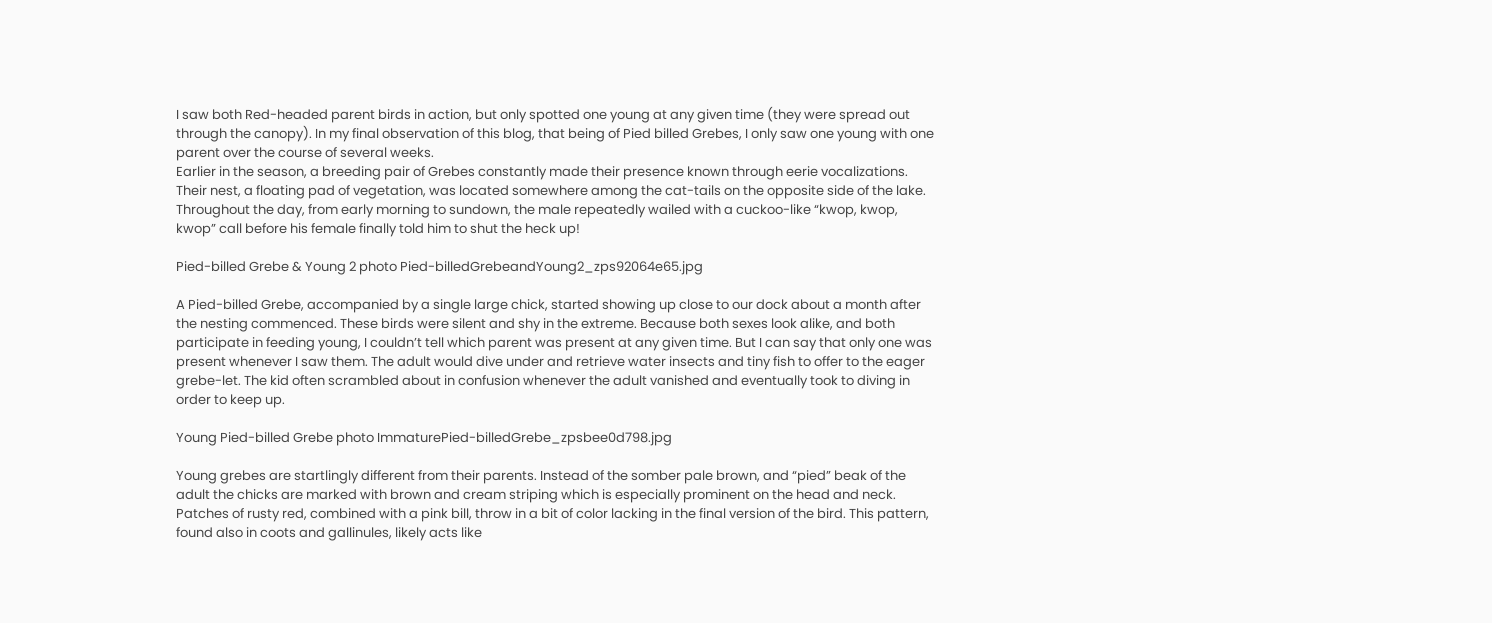I saw both Red-headed parent birds in action, but only spotted one young at any given time (they were spread out through the canopy). In my final observation of this blog, that being of Pied billed Grebes, I only saw one young with one parent over the course of several weeks.
Earlier in the season, a breeding pair of Grebes constantly made their presence known through eerie vocalizations. Their nest, a floating pad of vegetation, was located somewhere among the cat-tails on the opposite side of the lake. Throughout the day, from early morning to sundown, the male repeatedly wailed with a cuckoo-like “kwop, kwop, kwop” call before his female finally told him to shut the heck up!

Pied-billed Grebe & Young 2 photo Pied-billedGrebeandYoung2_zps92064e65.jpg

A Pied-billed Grebe, accompanied by a single large chick, started showing up close to our dock about a month after the nesting commenced. These birds were silent and shy in the extreme. Because both sexes look alike, and both participate in feeding young, I couldn’t tell which parent was present at any given time. But I can say that only one was present whenever I saw them. The adult would dive under and retrieve water insects and tiny fish to offer to the eager grebe-let. The kid often scrambled about in confusion whenever the adult vanished and eventually took to diving in order to keep up.

Young Pied-billed Grebe photo ImmaturePied-billedGrebe_zpsbee0d798.jpg

Young grebes are startlingly different from their parents. Instead of the somber pale brown, and “pied” beak of the adult the chicks are marked with brown and cream striping which is especially prominent on the head and neck. Patches of rusty red, combined with a pink bill, throw in a bit of color lacking in the final version of the bird. This pattern, found also in coots and gallinules, likely acts like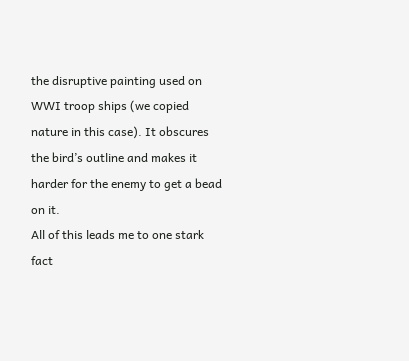the disruptive painting used on WWI troop ships (we copied nature in this case). It obscures the bird’s outline and makes it harder for the enemy to get a bead on it.
All of this leads me to one stark fact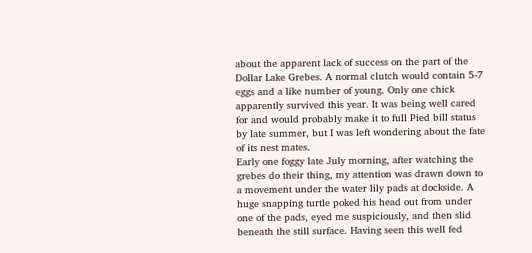about the apparent lack of success on the part of the Dollar Lake Grebes. A normal clutch would contain 5-7 eggs and a like number of young. Only one chick apparently survived this year. It was being well cared for and would probably make it to full Pied bill status by late summer, but I was left wondering about the fate of its nest mates.
Early one foggy late July morning, after watching the grebes do their thing, my attention was drawn down to a movement under the water lily pads at dockside. A huge snapping turtle poked his head out from under one of the pads, eyed me suspiciously, and then slid beneath the still surface. Having seen this well fed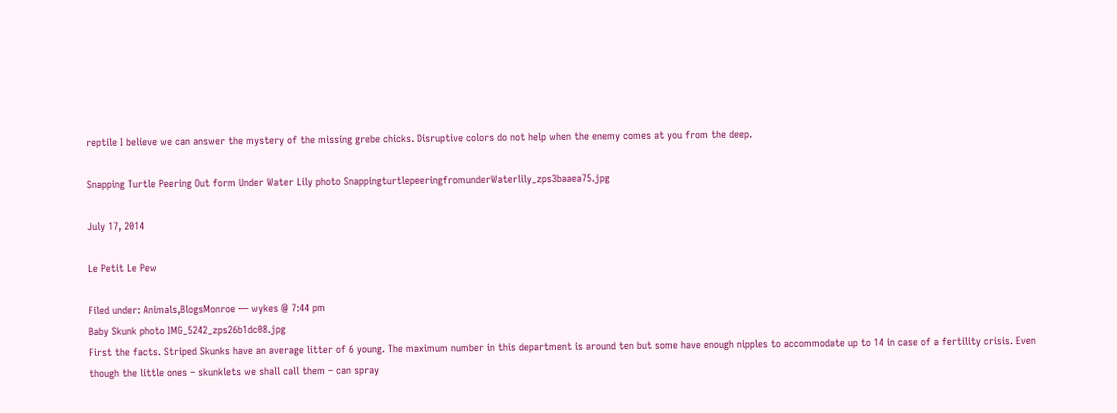reptile I believe we can answer the mystery of the missing grebe chicks. Disruptive colors do not help when the enemy comes at you from the deep.

Snapping Turtle Peering Out form Under Water Lily photo SnappingturtlepeeringfromunderWaterlily_zps3baaea75.jpg

July 17, 2014

Le Petit Le Pew

Filed under: Animals,BlogsMonroe — wykes @ 7:44 pm
Baby Skunk photo IMG_5242_zps26b1dc08.jpg
First the facts. Striped Skunks have an average litter of 6 young. The maximum number in this department is around ten but some have enough nipples to accommodate up to 14 in case of a fertility crisis. Even though the little ones – skunklets we shall call them – can spray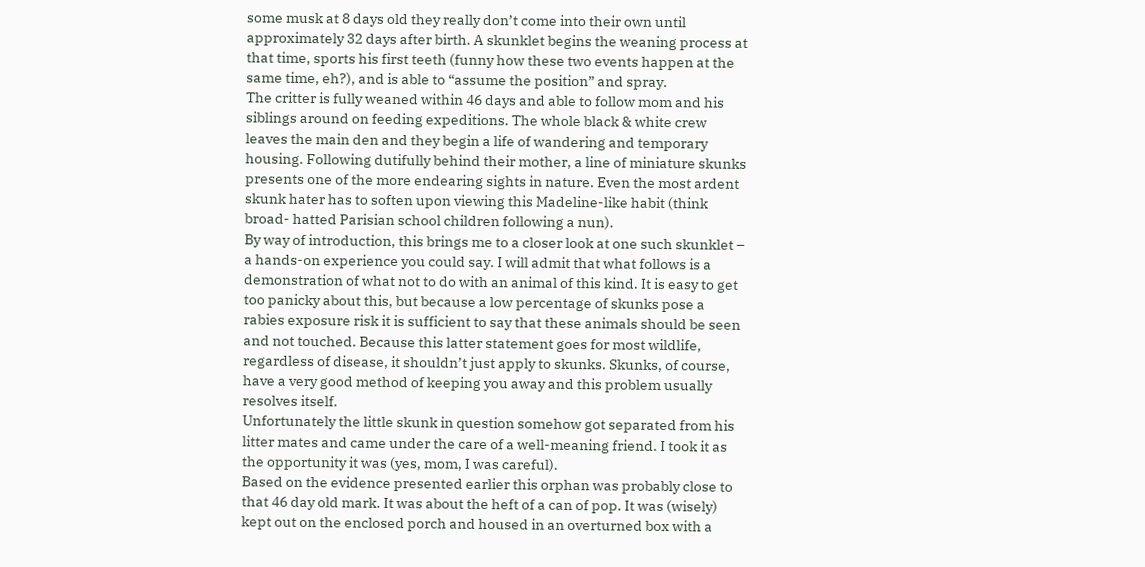some musk at 8 days old they really don’t come into their own until approximately 32 days after birth. A skunklet begins the weaning process at that time, sports his first teeth (funny how these two events happen at the same time, eh?), and is able to “assume the position” and spray.
The critter is fully weaned within 46 days and able to follow mom and his siblings around on feeding expeditions. The whole black & white crew leaves the main den and they begin a life of wandering and temporary housing. Following dutifully behind their mother, a line of miniature skunks presents one of the more endearing sights in nature. Even the most ardent skunk hater has to soften upon viewing this Madeline-like habit (think broad- hatted Parisian school children following a nun).
By way of introduction, this brings me to a closer look at one such skunklet – a hands-on experience you could say. I will admit that what follows is a demonstration of what not to do with an animal of this kind. It is easy to get too panicky about this, but because a low percentage of skunks pose a rabies exposure risk it is sufficient to say that these animals should be seen and not touched. Because this latter statement goes for most wildlife, regardless of disease, it shouldn’t just apply to skunks. Skunks, of course, have a very good method of keeping you away and this problem usually resolves itself.
Unfortunately the little skunk in question somehow got separated from his litter mates and came under the care of a well-meaning friend. I took it as the opportunity it was (yes, mom, I was careful).
Based on the evidence presented earlier this orphan was probably close to that 46 day old mark. It was about the heft of a can of pop. It was (wisely) kept out on the enclosed porch and housed in an overturned box with a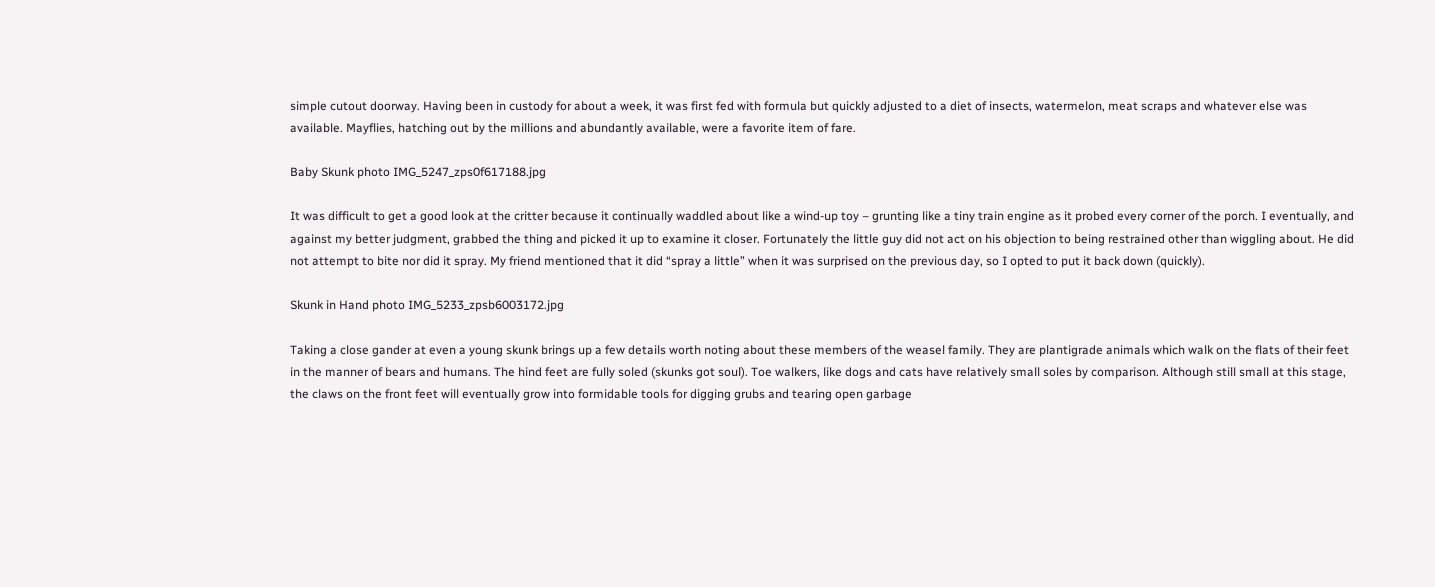simple cutout doorway. Having been in custody for about a week, it was first fed with formula but quickly adjusted to a diet of insects, watermelon, meat scraps and whatever else was available. Mayflies, hatching out by the millions and abundantly available, were a favorite item of fare.

Baby Skunk photo IMG_5247_zps0f617188.jpg

It was difficult to get a good look at the critter because it continually waddled about like a wind-up toy – grunting like a tiny train engine as it probed every corner of the porch. I eventually, and against my better judgment, grabbed the thing and picked it up to examine it closer. Fortunately the little guy did not act on his objection to being restrained other than wiggling about. He did not attempt to bite nor did it spray. My friend mentioned that it did “spray a little” when it was surprised on the previous day, so I opted to put it back down (quickly).

Skunk in Hand photo IMG_5233_zpsb6003172.jpg

Taking a close gander at even a young skunk brings up a few details worth noting about these members of the weasel family. They are plantigrade animals which walk on the flats of their feet in the manner of bears and humans. The hind feet are fully soled (skunks got soul). Toe walkers, like dogs and cats have relatively small soles by comparison. Although still small at this stage, the claws on the front feet will eventually grow into formidable tools for digging grubs and tearing open garbage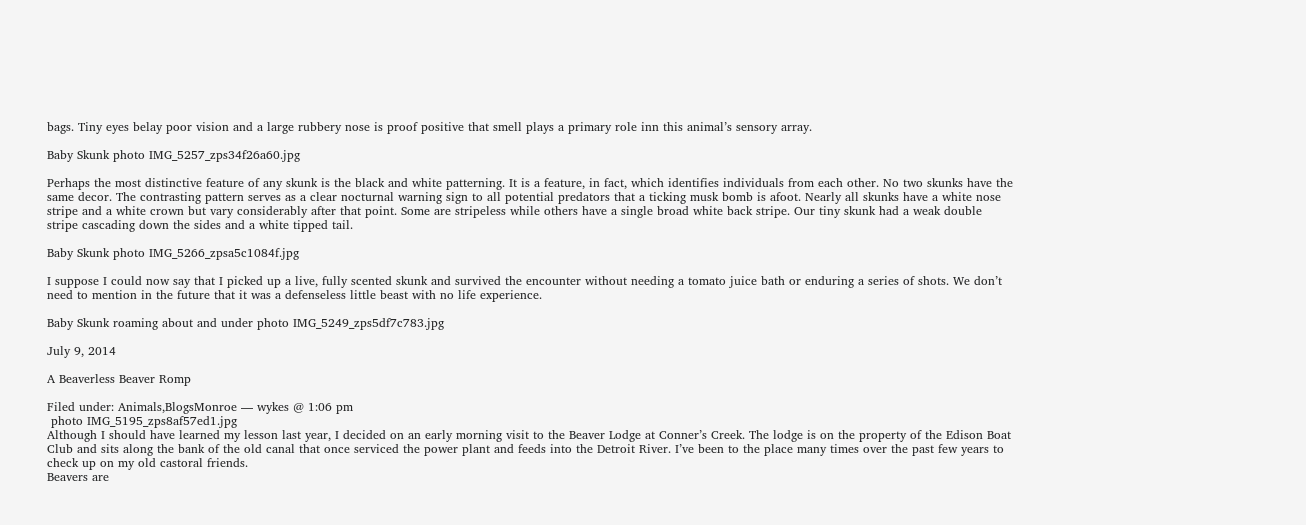bags. Tiny eyes belay poor vision and a large rubbery nose is proof positive that smell plays a primary role inn this animal’s sensory array.

Baby Skunk photo IMG_5257_zps34f26a60.jpg

Perhaps the most distinctive feature of any skunk is the black and white patterning. It is a feature, in fact, which identifies individuals from each other. No two skunks have the same decor. The contrasting pattern serves as a clear nocturnal warning sign to all potential predators that a ticking musk bomb is afoot. Nearly all skunks have a white nose stripe and a white crown but vary considerably after that point. Some are stripeless while others have a single broad white back stripe. Our tiny skunk had a weak double stripe cascading down the sides and a white tipped tail.

Baby Skunk photo IMG_5266_zpsa5c1084f.jpg

I suppose I could now say that I picked up a live, fully scented skunk and survived the encounter without needing a tomato juice bath or enduring a series of shots. We don’t need to mention in the future that it was a defenseless little beast with no life experience.

Baby Skunk roaming about and under photo IMG_5249_zps5df7c783.jpg

July 9, 2014

A Beaverless Beaver Romp

Filed under: Animals,BlogsMonroe — wykes @ 1:06 pm
 photo IMG_5195_zps8af57ed1.jpg
Although I should have learned my lesson last year, I decided on an early morning visit to the Beaver Lodge at Conner’s Creek. The lodge is on the property of the Edison Boat Club and sits along the bank of the old canal that once serviced the power plant and feeds into the Detroit River. I’ve been to the place many times over the past few years to check up on my old castoral friends.
Beavers are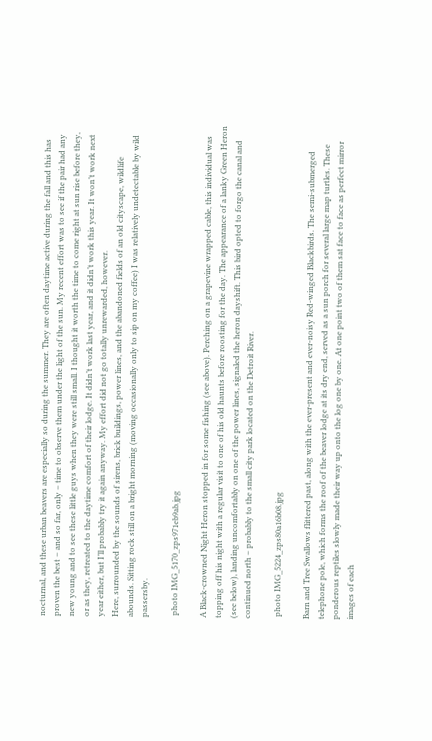nocturnal, and these urban beavers are especially so during the summer. They are often daytime active during the fall and this has proven the best – and so far, only – time to observe them under the light of the sun. My recent effort was to see if the pair had any new young and to see these little guys when they were still small. I thought it worth the time to come right at sun rise before they, or as they, retreated to the daytime comfort of their lodge. It didn’t work last year, and it didn’t work this year. It won’t work next year either, but I’ll probably try it again anyway. My effort did not go totally unrewarded, however.
Here, surrounded by the sounds of sirens, brick buildings, power lines, and the abandoned fields of an old cityscape, wildlife abounds. Sitting rock still on a bright morning (moving occasionally only to sip on my coffee) I was relatively undetectable by wild passersby.

 photo IMG_5170_zps971eb9ab.jpg

A Black-crowned Night Heron stopped in for some fishing (see above). Perching on a grapevine wrapped cable, this individual was topping off his night with a regular visit to one of his old haunts before roosting for the day. The appearance of a lanky Green Heron (see below), landing uncomfortably on one of the power lines, signaled the heron dayshift. This bird opted to forgo the canal and continued north – probably to the small city park located on the Detroit River.

 photo IMG_5224_zps80a16b08.jpg

Barn and Tree Swallows flittered past, along with the ever-present and ever-noisy Red-winged Blackbirds. The semi-submerged telephone pole, which forms the roof of the beaver lodge at its dry end, served as a sun porch for several large map turtles. These ponderous reptiles slowly made their way up onto the log one by one. At one point two of them sat face to face as perfect mirror images of each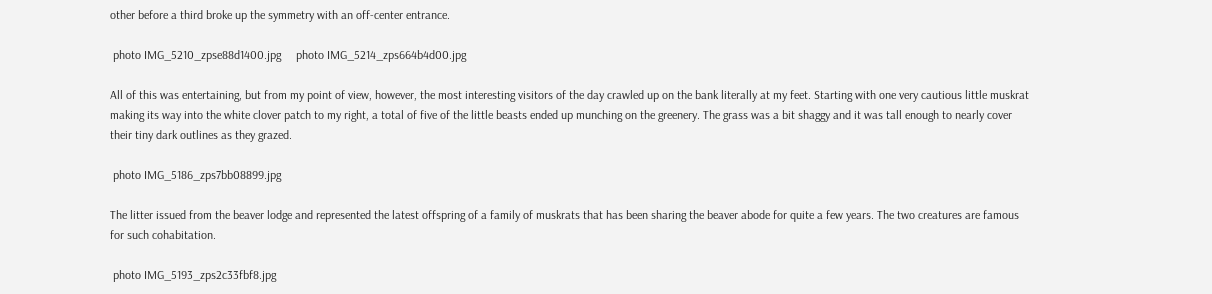other before a third broke up the symmetry with an off-center entrance.

 photo IMG_5210_zpse88d1400.jpg     photo IMG_5214_zps664b4d00.jpg

All of this was entertaining, but from my point of view, however, the most interesting visitors of the day crawled up on the bank literally at my feet. Starting with one very cautious little muskrat making its way into the white clover patch to my right, a total of five of the little beasts ended up munching on the greenery. The grass was a bit shaggy and it was tall enough to nearly cover their tiny dark outlines as they grazed.

 photo IMG_5186_zps7bb08899.jpg

The litter issued from the beaver lodge and represented the latest offspring of a family of muskrats that has been sharing the beaver abode for quite a few years. The two creatures are famous for such cohabitation.

 photo IMG_5193_zps2c33fbf8.jpg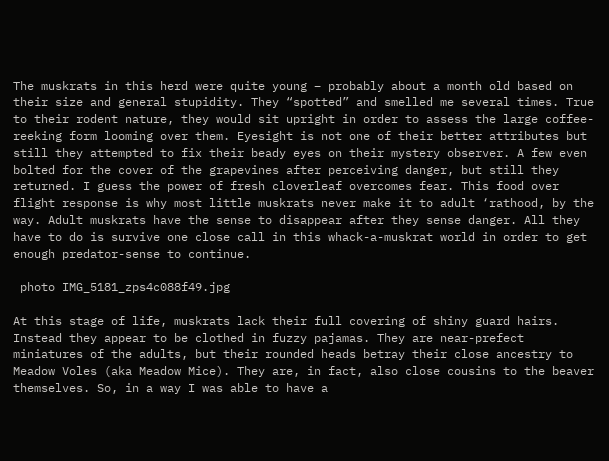The muskrats in this herd were quite young – probably about a month old based on their size and general stupidity. They “spotted” and smelled me several times. True to their rodent nature, they would sit upright in order to assess the large coffee-reeking form looming over them. Eyesight is not one of their better attributes but still they attempted to fix their beady eyes on their mystery observer. A few even bolted for the cover of the grapevines after perceiving danger, but still they returned. I guess the power of fresh cloverleaf overcomes fear. This food over flight response is why most little muskrats never make it to adult ‘rathood, by the way. Adult muskrats have the sense to disappear after they sense danger. All they have to do is survive one close call in this whack-a-muskrat world in order to get enough predator-sense to continue.

 photo IMG_5181_zps4c088f49.jpg

At this stage of life, muskrats lack their full covering of shiny guard hairs. Instead they appear to be clothed in fuzzy pajamas. They are near-prefect miniatures of the adults, but their rounded heads betray their close ancestry to Meadow Voles (aka Meadow Mice). They are, in fact, also close cousins to the beaver themselves. So, in a way I was able to have a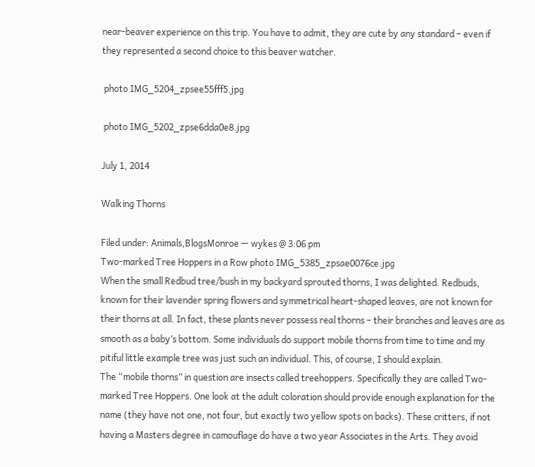near-beaver experience on this trip. You have to admit, they are cute by any standard – even if they represented a second choice to this beaver watcher.

 photo IMG_5204_zpsee55fff5.jpg

 photo IMG_5202_zpse6dda0e8.jpg

July 1, 2014

Walking Thorns

Filed under: Animals,BlogsMonroe — wykes @ 3:06 pm
Two-marked Tree Hoppers in a Row photo IMG_5385_zpsae0076ce.jpg
When the small Redbud tree/bush in my backyard sprouted thorns, I was delighted. Redbuds, known for their lavender spring flowers and symmetrical heart-shaped leaves, are not known for their thorns at all. In fact, these plants never possess real thorns – their branches and leaves are as smooth as a baby’s bottom. Some individuals do support mobile thorns from time to time and my pitiful little example tree was just such an individual. This, of course, I should explain.
The “mobile thorns” in question are insects called treehoppers. Specifically they are called Two-marked Tree Hoppers. One look at the adult coloration should provide enough explanation for the name (they have not one, not four, but exactly two yellow spots on backs). These critters, if not having a Masters degree in camouflage do have a two year Associates in the Arts. They avoid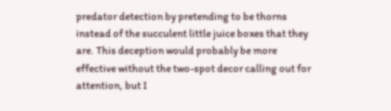predator detection by pretending to be thorns instead of the succulent little juice boxes that they are. This deception would probably be more effective without the two-spot decor calling out for attention, but I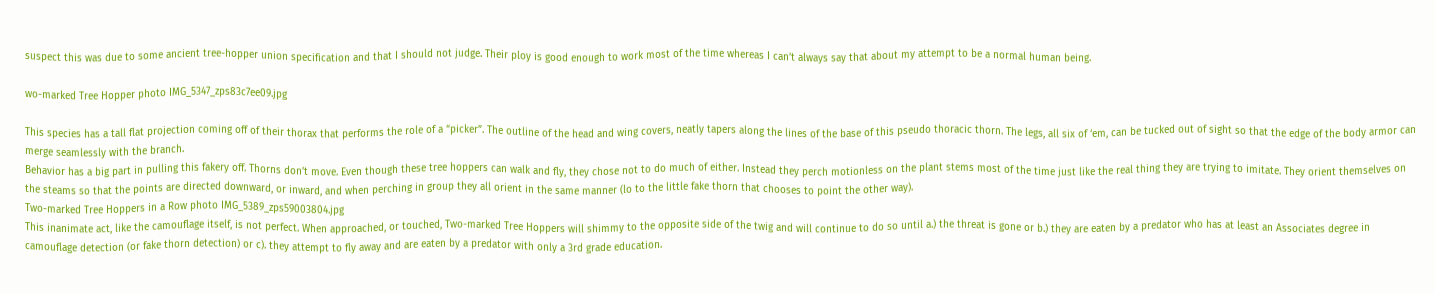suspect this was due to some ancient tree-hopper union specification and that I should not judge. Their ploy is good enough to work most of the time whereas I can’t always say that about my attempt to be a normal human being.

wo-marked Tree Hopper photo IMG_5347_zps83c7ee09.jpg

This species has a tall flat projection coming off of their thorax that performs the role of a “picker”. The outline of the head and wing covers, neatly tapers along the lines of the base of this pseudo thoracic thorn. The legs, all six of ‘em, can be tucked out of sight so that the edge of the body armor can merge seamlessly with the branch.
Behavior has a big part in pulling this fakery off. Thorns don’t move. Even though these tree hoppers can walk and fly, they chose not to do much of either. Instead they perch motionless on the plant stems most of the time just like the real thing they are trying to imitate. They orient themselves on the steams so that the points are directed downward, or inward, and when perching in group they all orient in the same manner (lo to the little fake thorn that chooses to point the other way).
Two-marked Tree Hoppers in a Row photo IMG_5389_zps59003804.jpg
This inanimate act, like the camouflage itself, is not perfect. When approached, or touched, Two-marked Tree Hoppers will shimmy to the opposite side of the twig and will continue to do so until a.) the threat is gone or b.) they are eaten by a predator who has at least an Associates degree in camouflage detection (or fake thorn detection) or c). they attempt to fly away and are eaten by a predator with only a 3rd grade education.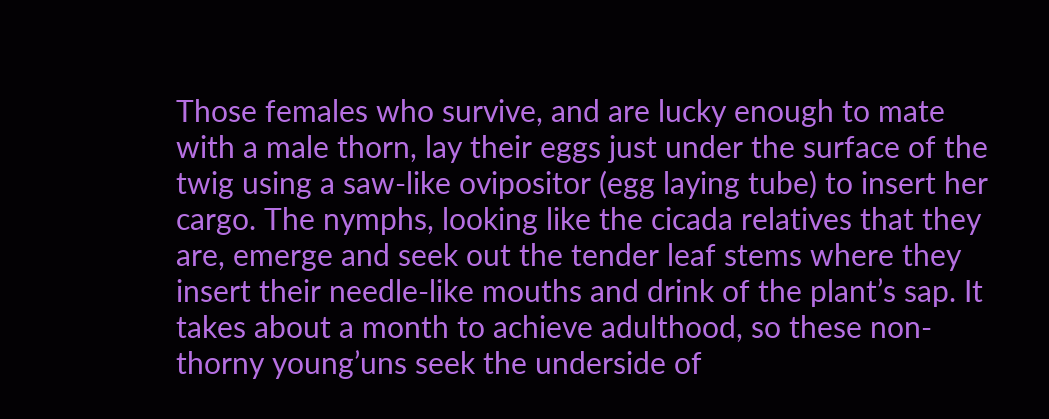Those females who survive, and are lucky enough to mate with a male thorn, lay their eggs just under the surface of the twig using a saw-like ovipositor (egg laying tube) to insert her cargo. The nymphs, looking like the cicada relatives that they are, emerge and seek out the tender leaf stems where they insert their needle-like mouths and drink of the plant’s sap. It takes about a month to achieve adulthood, so these non-thorny young’uns seek the underside of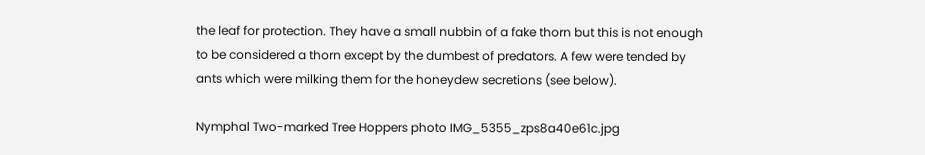the leaf for protection. They have a small nubbin of a fake thorn but this is not enough to be considered a thorn except by the dumbest of predators. A few were tended by ants which were milking them for the honeydew secretions (see below).

Nymphal Two-marked Tree Hoppers photo IMG_5355_zps8a40e61c.jpg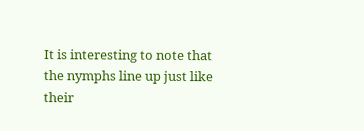It is interesting to note that the nymphs line up just like their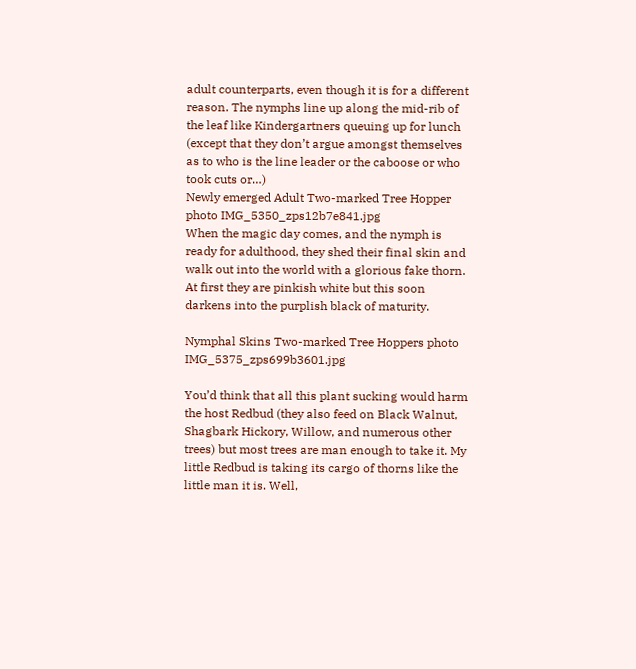adult counterparts, even though it is for a different reason. The nymphs line up along the mid-rib of the leaf like Kindergartners queuing up for lunch (except that they don’t argue amongst themselves as to who is the line leader or the caboose or who took cuts or…)
Newly emerged Adult Two-marked Tree Hopper photo IMG_5350_zps12b7e841.jpg
When the magic day comes, and the nymph is ready for adulthood, they shed their final skin and walk out into the world with a glorious fake thorn. At first they are pinkish white but this soon darkens into the purplish black of maturity.

Nymphal Skins Two-marked Tree Hoppers photo IMG_5375_zps699b3601.jpg

You’d think that all this plant sucking would harm the host Redbud (they also feed on Black Walnut, Shagbark Hickory, Willow, and numerous other trees) but most trees are man enough to take it. My little Redbud is taking its cargo of thorns like the little man it is. Well,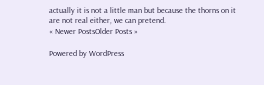actually it is not a little man but because the thorns on it are not real either, we can pretend.
« Newer PostsOlder Posts »

Powered by WordPress